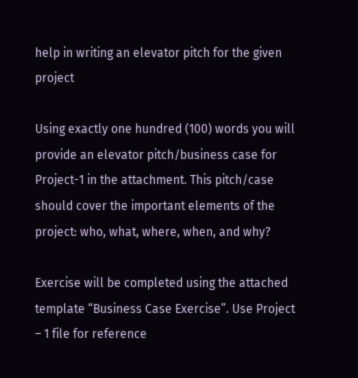help in writing an elevator pitch for the given project

Using exactly one hundred (100) words you will provide an elevator pitch/business case for Project-1 in the attachment. This pitch/case should cover the important elements of the project: who, what, where, when, and why?

Exercise will be completed using the attached template “Business Case Exercise”. Use Project – 1 file for reference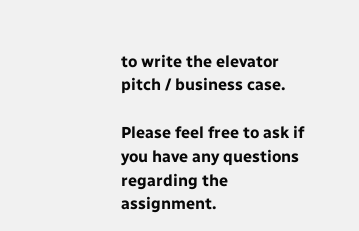to write the elevator pitch / business case.

Please feel free to ask if you have any questions regarding the assignment.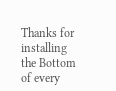Thanks for installing the Bottom of every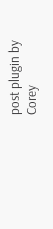post plugin by Corey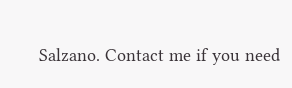Salzano. Contact me if you need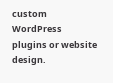custom WordPress plugins or website design.